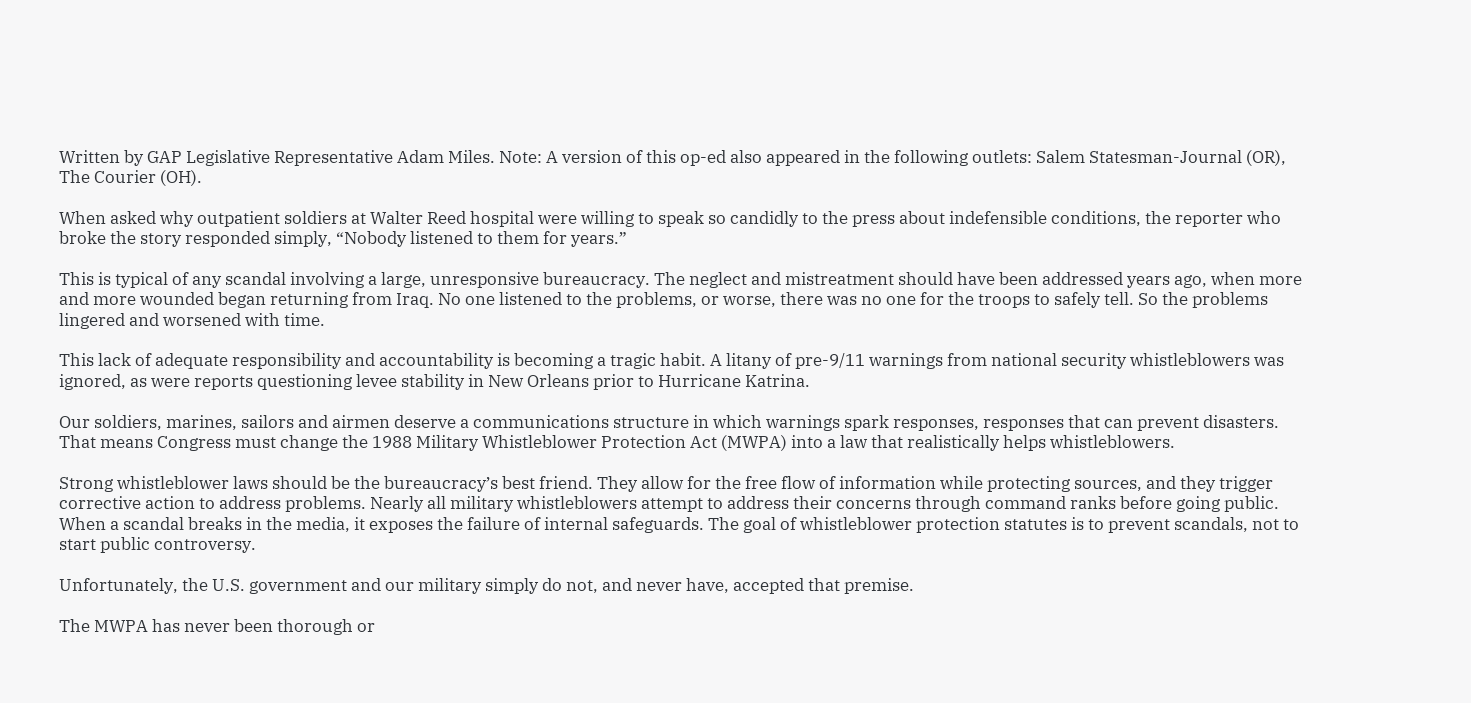Written by GAP Legislative Representative Adam Miles. Note: A version of this op-ed also appeared in the following outlets: Salem Statesman-Journal (OR), The Courier (OH).

When asked why outpatient soldiers at Walter Reed hospital were willing to speak so candidly to the press about indefensible conditions, the reporter who broke the story responded simply, “Nobody listened to them for years.”

This is typical of any scandal involving a large, unresponsive bureaucracy. The neglect and mistreatment should have been addressed years ago, when more and more wounded began returning from Iraq. No one listened to the problems, or worse, there was no one for the troops to safely tell. So the problems lingered and worsened with time.

This lack of adequate responsibility and accountability is becoming a tragic habit. A litany of pre-9/11 warnings from national security whistleblowers was ignored, as were reports questioning levee stability in New Orleans prior to Hurricane Katrina.

Our soldiers, marines, sailors and airmen deserve a communications structure in which warnings spark responses, responses that can prevent disasters. That means Congress must change the 1988 Military Whistleblower Protection Act (MWPA) into a law that realistically helps whistleblowers.

Strong whistleblower laws should be the bureaucracy’s best friend. They allow for the free flow of information while protecting sources, and they trigger corrective action to address problems. Nearly all military whistleblowers attempt to address their concerns through command ranks before going public. When a scandal breaks in the media, it exposes the failure of internal safeguards. The goal of whistleblower protection statutes is to prevent scandals, not to start public controversy.

Unfortunately, the U.S. government and our military simply do not, and never have, accepted that premise.

The MWPA has never been thorough or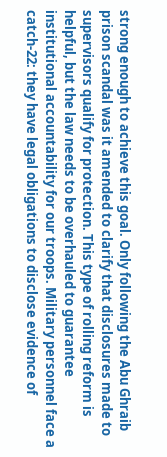strong enough to achieve this goal. Only following the Abu Ghraib prison scandal was it amended to clarify that disclosures made to supervisors qualify for protection. This type of rolling reform is helpful, but the law needs to be overhauled to guarantee institutional accountability for our troops. Military personnel face a catch-22: they have legal obligations to disclose evidence of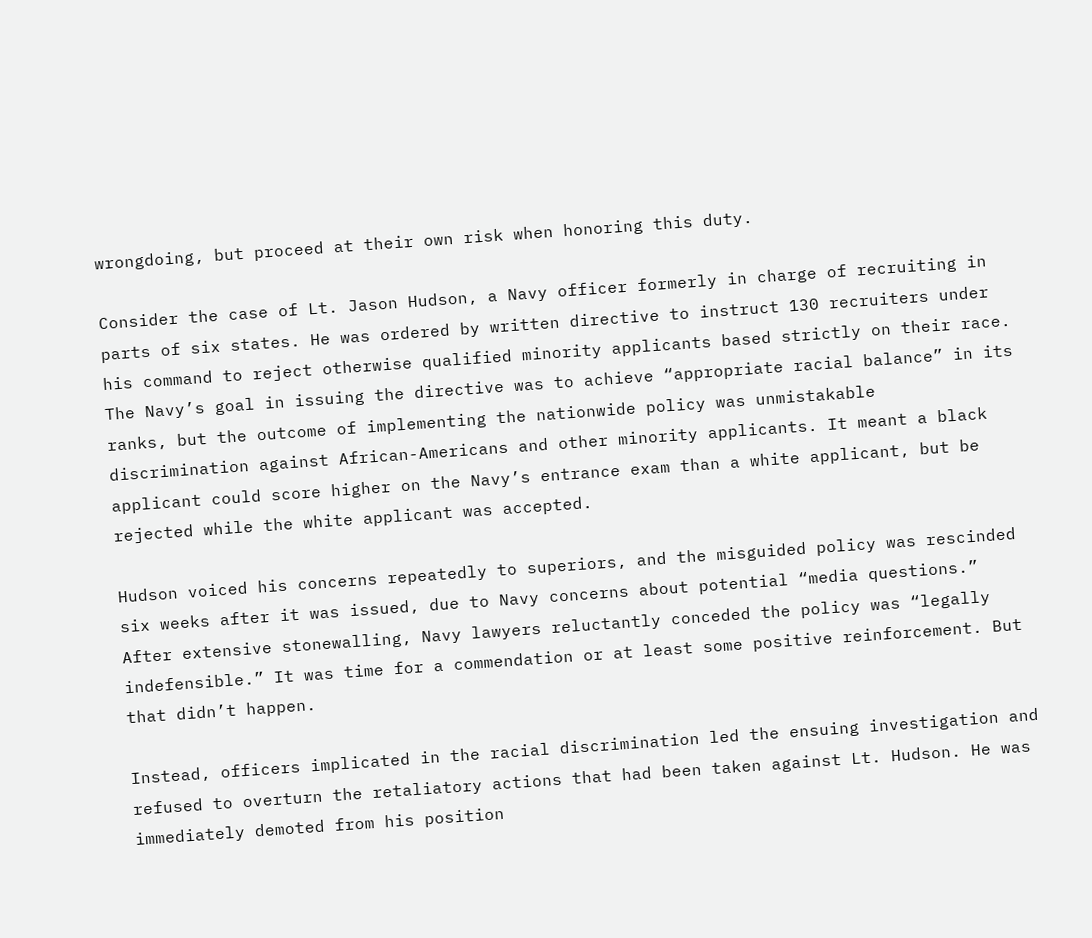wrongdoing, but proceed at their own risk when honoring this duty.

Consider the case of Lt. Jason Hudson, a Navy officer formerly in charge of recruiting in parts of six states. He was ordered by written directive to instruct 130 recruiters under his command to reject otherwise qualified minority applicants based strictly on their race. The Navy’s goal in issuing the directive was to achieve “appropriate racial balance” in its ranks, but the outcome of implementing the nationwide policy was unmistakable discrimination against African-Americans and other minority applicants. It meant a black applicant could score higher on the Navy’s entrance exam than a white applicant, but be rejected while the white applicant was accepted.

Hudson voiced his concerns repeatedly to superiors, and the misguided policy was rescinded six weeks after it was issued, due to Navy concerns about potential “media questions.” After extensive stonewalling, Navy lawyers reluctantly conceded the policy was “legally indefensible.” It was time for a commendation or at least some positive reinforcement. But that didn’t happen.

Instead, officers implicated in the racial discrimination led the ensuing investigation and refused to overturn the retaliatory actions that had been taken against Lt. Hudson. He was immediately demoted from his position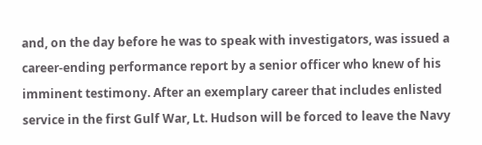and, on the day before he was to speak with investigators, was issued a career-ending performance report by a senior officer who knew of his imminent testimony. After an exemplary career that includes enlisted service in the first Gulf War, Lt. Hudson will be forced to leave the Navy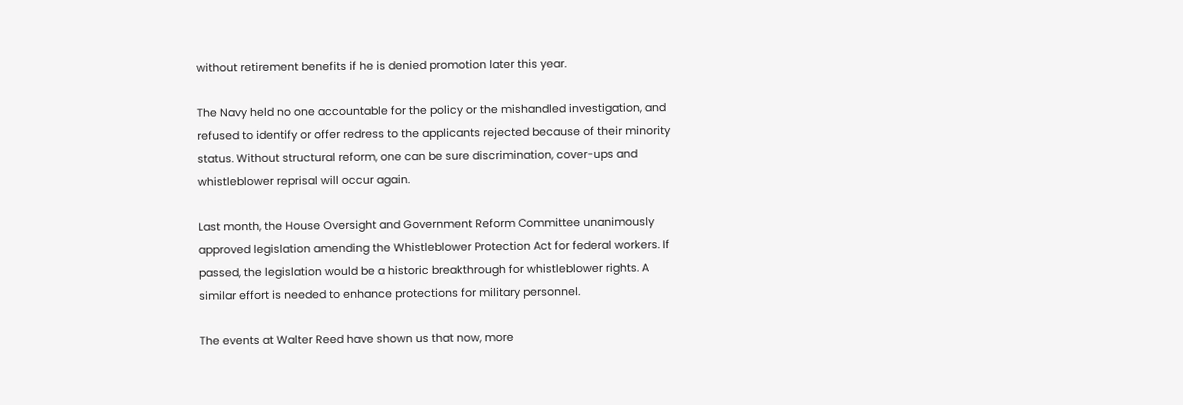without retirement benefits if he is denied promotion later this year.

The Navy held no one accountable for the policy or the mishandled investigation, and refused to identify or offer redress to the applicants rejected because of their minority status. Without structural reform, one can be sure discrimination, cover-ups and whistleblower reprisal will occur again.

Last month, the House Oversight and Government Reform Committee unanimously approved legislation amending the Whistleblower Protection Act for federal workers. If passed, the legislation would be a historic breakthrough for whistleblower rights. A similar effort is needed to enhance protections for military personnel.

The events at Walter Reed have shown us that now, more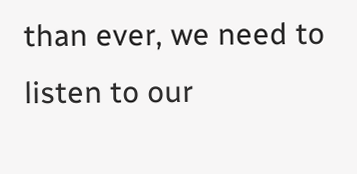than ever, we need to listen to our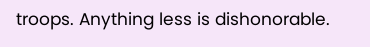troops. Anything less is dishonorable.